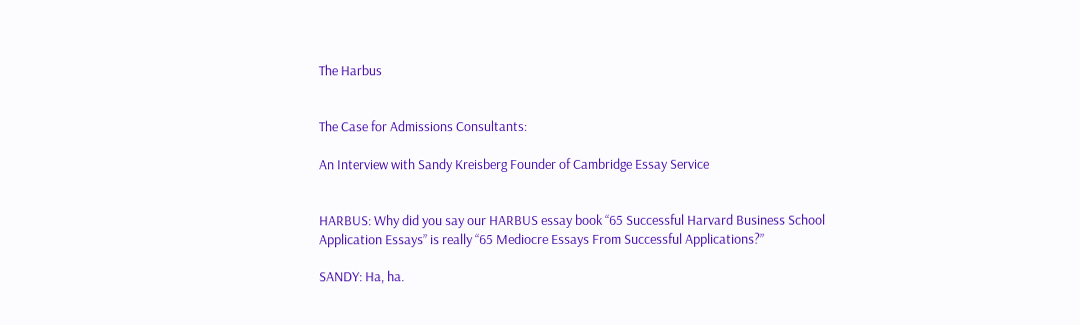The Harbus


The Case for Admissions Consultants:

An Interview with Sandy Kreisberg Founder of Cambridge Essay Service


HARBUS: Why did you say our HARBUS essay book “65 Successful Harvard Business School Application Essays” is really “65 Mediocre Essays From Successful Applications?”

SANDY: Ha, ha.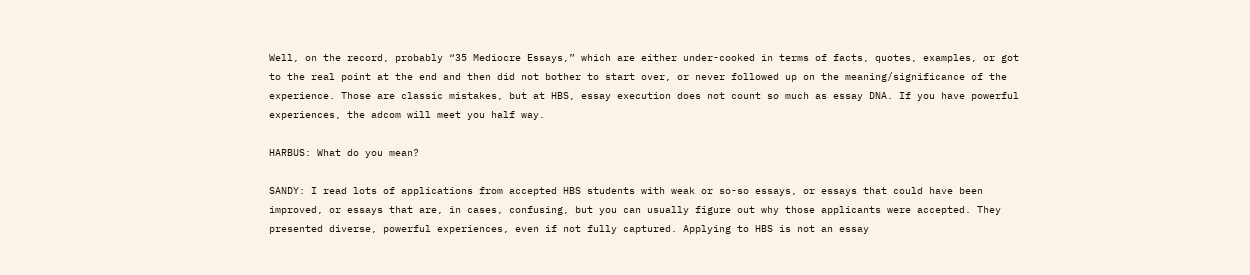Well, on the record, probably “35 Mediocre Essays,” which are either under-cooked in terms of facts, quotes, examples, or got to the real point at the end and then did not bother to start over, or never followed up on the meaning/significance of the experience. Those are classic mistakes, but at HBS, essay execution does not count so much as essay DNA. If you have powerful experiences, the adcom will meet you half way.

HARBUS: What do you mean?

SANDY: I read lots of applications from accepted HBS students with weak or so-so essays, or essays that could have been improved, or essays that are, in cases, confusing, but you can usually figure out why those applicants were accepted. They presented diverse, powerful experiences, even if not fully captured. Applying to HBS is not an essay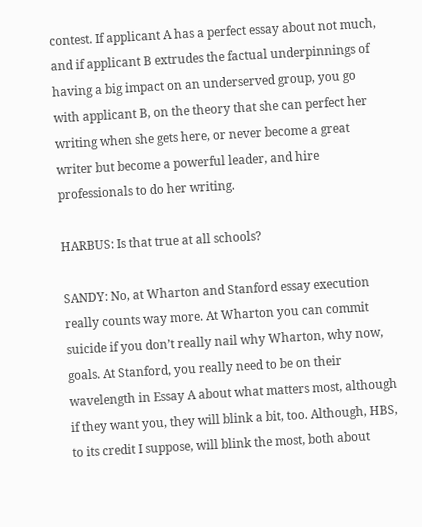contest. If applicant A has a perfect essay about not much, and if applicant B extrudes the factual underpinnings of having a big impact on an underserved group, you go with applicant B, on the theory that she can perfect her writing when she gets here, or never become a great writer but become a powerful leader, and hire professionals to do her writing.

HARBUS: Is that true at all schools?

SANDY: No, at Wharton and Stanford essay execution really counts way more. At Wharton you can commit suicide if you don’t really nail why Wharton, why now, goals. At Stanford, you really need to be on their wavelength in Essay A about what matters most, although if they want you, they will blink a bit, too. Although, HBS, to its credit I suppose, will blink the most, both about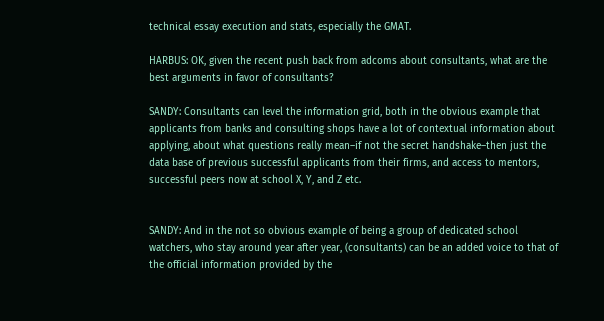technical essay execution and stats, especially the GMAT.

HARBUS: OK, given the recent push back from adcoms about consultants, what are the best arguments in favor of consultants?

SANDY: Consultants can level the information grid, both in the obvious example that applicants from banks and consulting shops have a lot of contextual information about applying, about what questions really mean–if not the secret handshake–then just the data base of previous successful applicants from their firms, and access to mentors, successful peers now at school X, Y, and Z etc.


SANDY: And in the not so obvious example of being a group of dedicated school watchers, who stay around year after year, (consultants) can be an added voice to that of the official information provided by the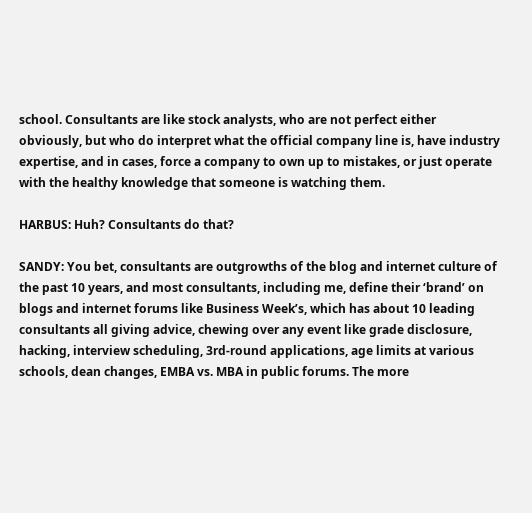school. Consultants are like stock analysts, who are not perfect either obviously, but who do interpret what the official company line is, have industry expertise, and in cases, force a company to own up to mistakes, or just operate with the healthy knowledge that someone is watching them.

HARBUS: Huh? Consultants do that?

SANDY: You bet, consultants are outgrowths of the blog and internet culture of the past 10 years, and most consultants, including me, define their ‘brand’ on blogs and internet forums like Business Week’s, which has about 10 leading consultants all giving advice, chewing over any event like grade disclosure, hacking, interview scheduling, 3rd-round applications, age limits at various schools, dean changes, EMBA vs. MBA in public forums. The more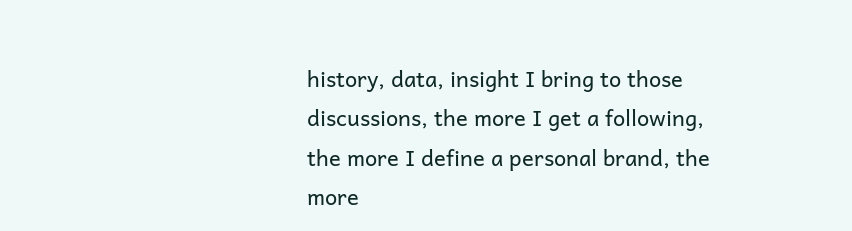history, data, insight I bring to those discussions, the more I get a following, the more I define a personal brand, the more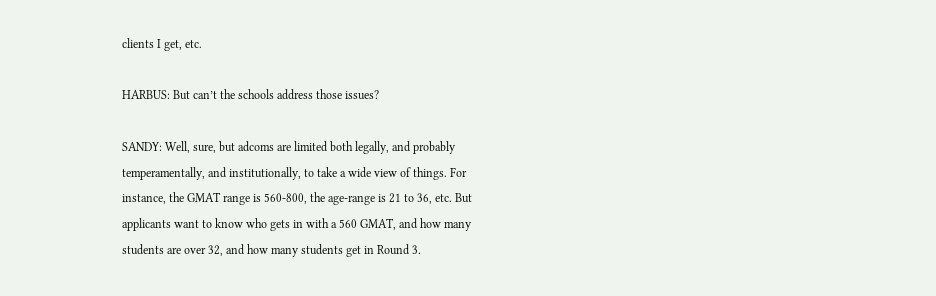clients I get, etc.

HARBUS: But can’t the schools address those issues?

SANDY: Well, sure, but adcoms are limited both legally, and probably temperamentally, and institutionally, to take a wide view of things. For instance, the GMAT range is 560-800, the age-range is 21 to 36, etc. But applicants want to know who gets in with a 560 GMAT, and how many students are over 32, and how many students get in Round 3.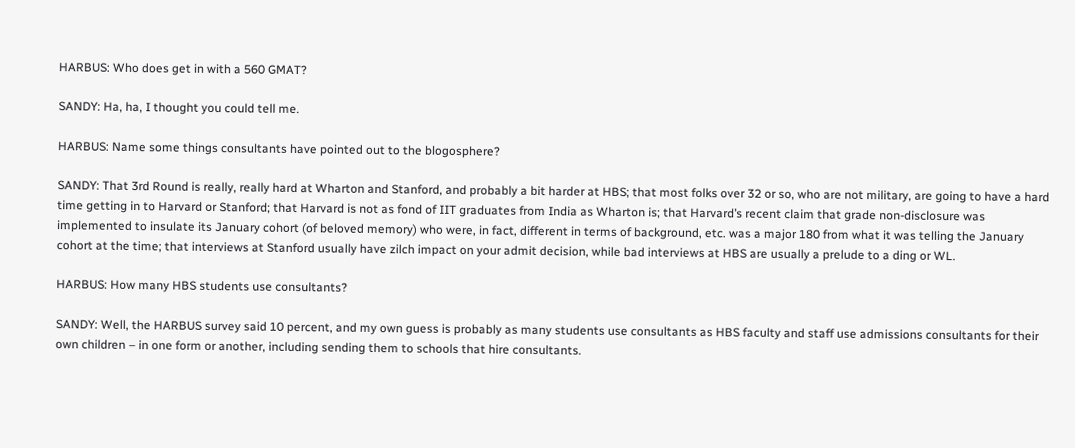HARBUS: Who does get in with a 560 GMAT?

SANDY: Ha, ha, I thought you could tell me.

HARBUS: Name some things consultants have pointed out to the blogosphere?

SANDY: That 3rd Round is really, really hard at Wharton and Stanford, and probably a bit harder at HBS; that most folks over 32 or so, who are not military, are going to have a hard time getting in to Harvard or Stanford; that Harvard is not as fond of IIT graduates from India as Wharton is; that Harvard’s recent claim that grade non-disclosure was implemented to insulate its January cohort (of beloved memory) who were, in fact, different in terms of background, etc. was a major 180 from what it was telling the January cohort at the time; that interviews at Stanford usually have zilch impact on your admit decision, while bad interviews at HBS are usually a prelude to a ding or WL.

HARBUS: How many HBS students use consultants?

SANDY: Well, the HARBUS survey said 10 percent, and my own guess is probably as many students use consultants as HBS faculty and staff use admissions consultants for their own children – in one form or another, including sending them to schools that hire consultants.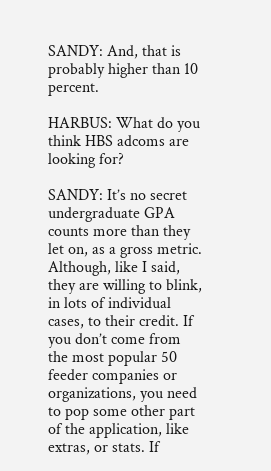SANDY: And, that is probably higher than 10 percent.

HARBUS: What do you think HBS adcoms are looking for?

SANDY: It’s no secret undergraduate GPA counts more than they let on, as a gross metric. Although, like I said, they are willing to blink, in lots of individual cases, to their credit. If you don’t come from the most popular 50 feeder companies or organizations, you need to pop some other part of the application, like extras, or stats. If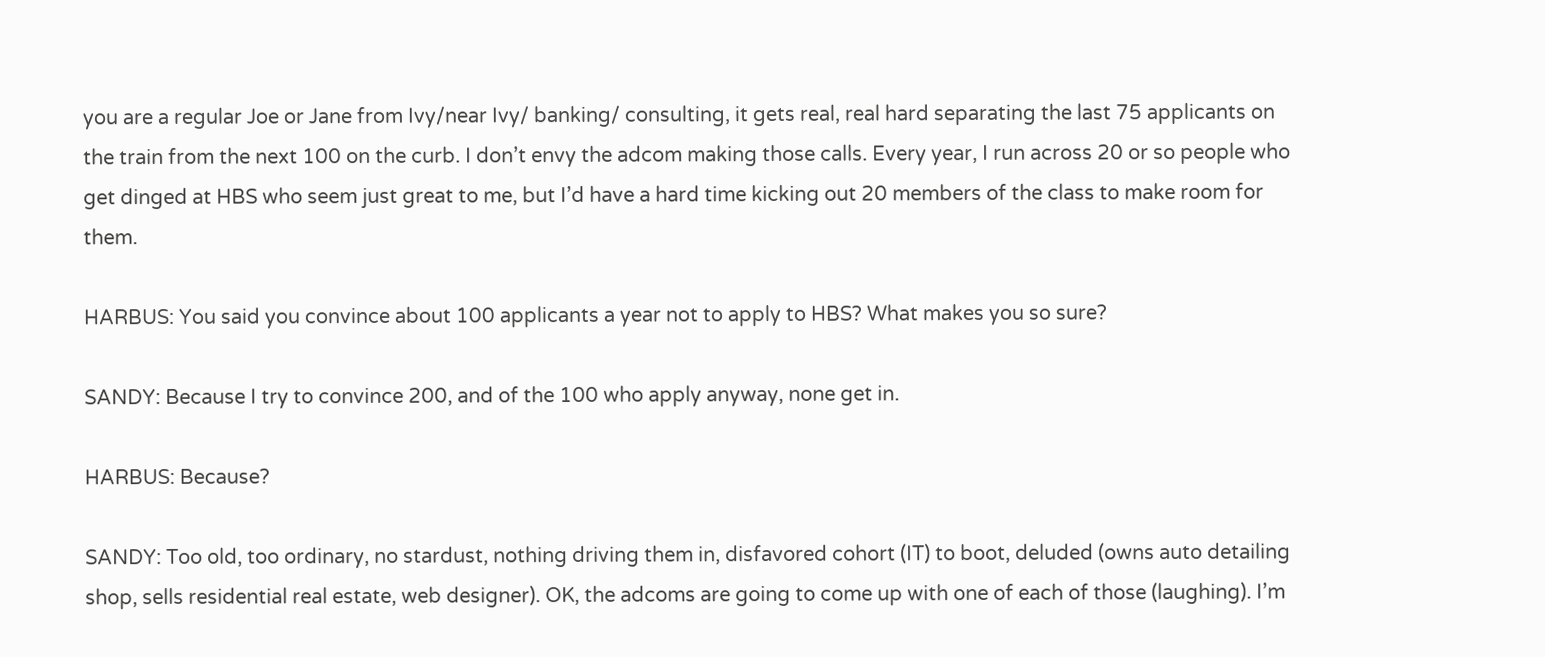you are a regular Joe or Jane from Ivy/near Ivy/ banking/ consulting, it gets real, real hard separating the last 75 applicants on the train from the next 100 on the curb. I don’t envy the adcom making those calls. Every year, I run across 20 or so people who get dinged at HBS who seem just great to me, but I’d have a hard time kicking out 20 members of the class to make room for them.

HARBUS: You said you convince about 100 applicants a year not to apply to HBS? What makes you so sure?

SANDY: Because I try to convince 200, and of the 100 who apply anyway, none get in.

HARBUS: Because?

SANDY: Too old, too ordinary, no stardust, nothing driving them in, disfavored cohort (IT) to boot, deluded (owns auto detailing shop, sells residential real estate, web designer). OK, the adcoms are going to come up with one of each of those (laughing). I’m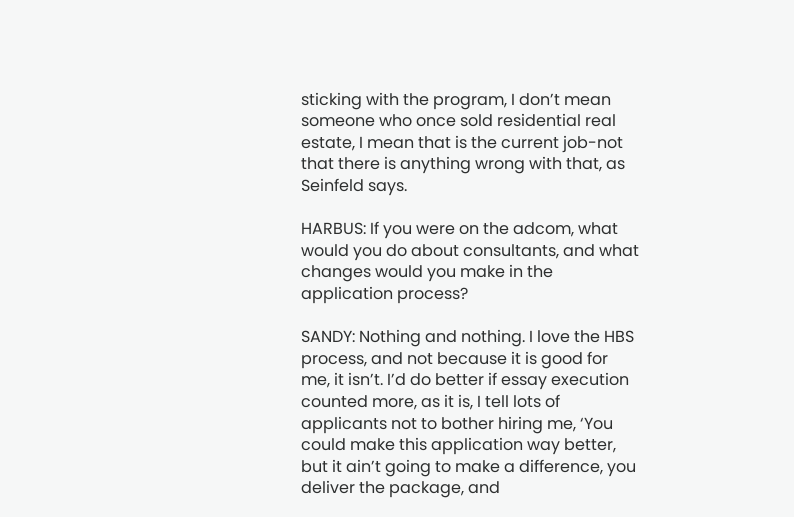sticking with the program, I don’t mean someone who once sold residential real estate, I mean that is the current job-not that there is anything wrong with that, as Seinfeld says.

HARBUS: If you were on the adcom, what would you do about consultants, and what changes would you make in the application process?

SANDY: Nothing and nothing. I love the HBS process, and not because it is good for me, it isn’t. I’d do better if essay execution counted more, as it is, I tell lots of applicants not to bother hiring me, ‘You could make this application way better, but it ain’t going to make a difference, you deliver the package, and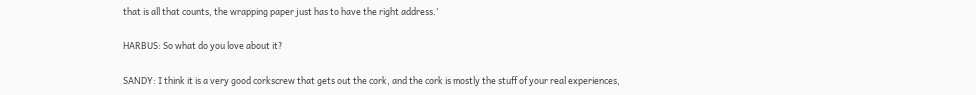that is all that counts, the wrapping paper just has to have the right address.’

HARBUS: So what do you love about it?

SANDY: I think it is a very good corkscrew that gets out the cork, and the cork is mostly the stuff of your real experiences,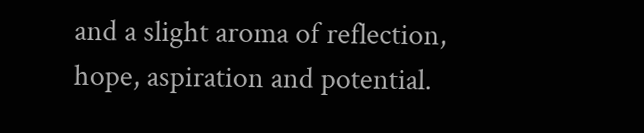and a slight aroma of reflection, hope, aspiration and potential.